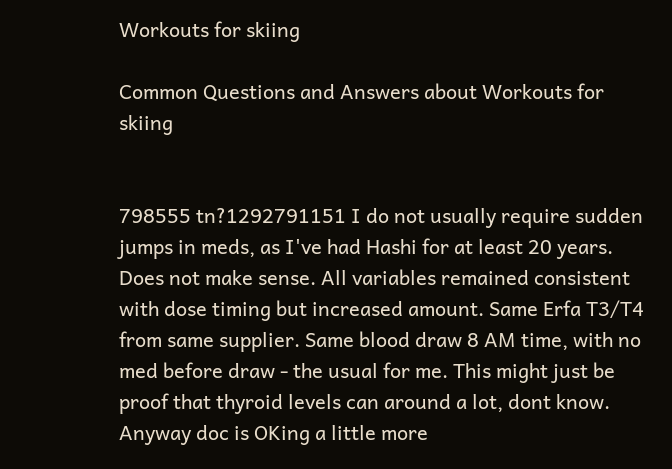Workouts for skiing

Common Questions and Answers about Workouts for skiing


798555 tn?1292791151 I do not usually require sudden jumps in meds, as I've had Hashi for at least 20 years. Does not make sense. All variables remained consistent with dose timing but increased amount. Same Erfa T3/T4 from same supplier. Same blood draw 8 AM time, with no med before draw - the usual for me. This might just be proof that thyroid levels can around a lot, dont know. Anyway doc is OKing a little more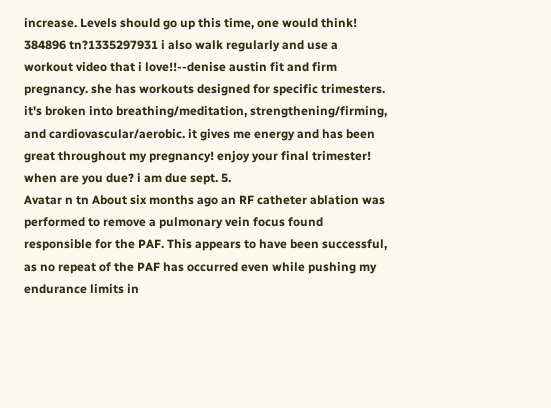increase. Levels should go up this time, one would think!
384896 tn?1335297931 i also walk regularly and use a workout video that i love!!--denise austin fit and firm pregnancy. she has workouts designed for specific trimesters. it's broken into breathing/meditation, strengthening/firming, and cardiovascular/aerobic. it gives me energy and has been great throughout my pregnancy! enjoy your final trimester! when are you due? i am due sept. 5.
Avatar n tn About six months ago an RF catheter ablation was performed to remove a pulmonary vein focus found responsible for the PAF. This appears to have been successful, as no repeat of the PAF has occurred even while pushing my endurance limits in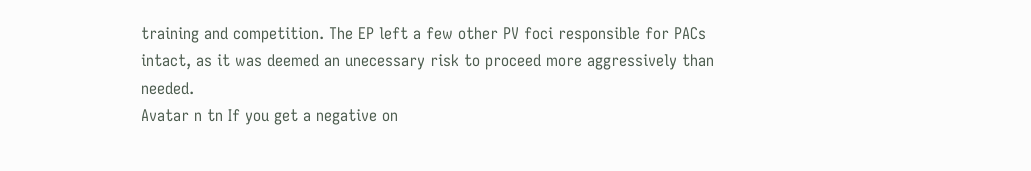training and competition. The EP left a few other PV foci responsible for PACs intact, as it was deemed an unecessary risk to proceed more aggressively than needed.
Avatar n tn If you get a negative on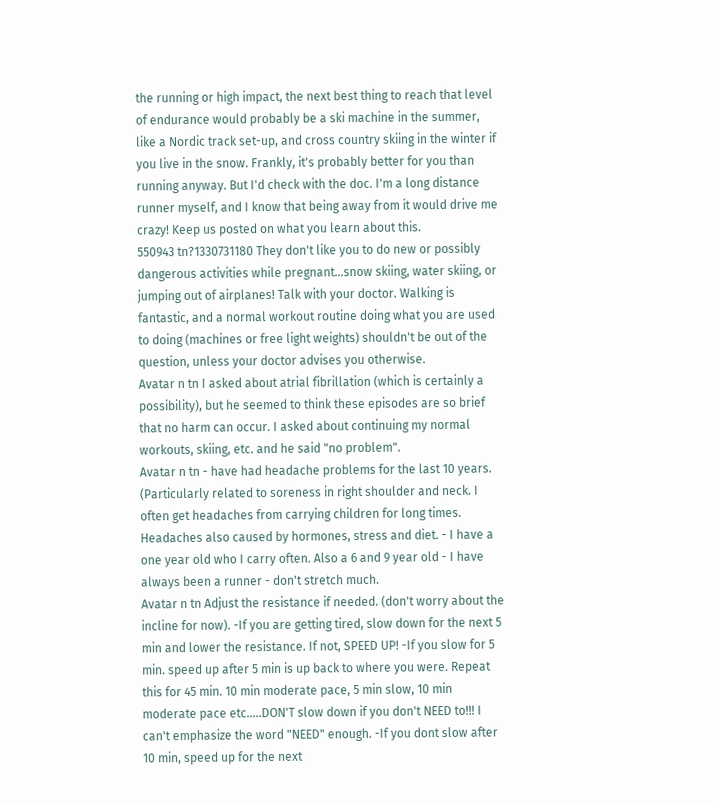the running or high impact, the next best thing to reach that level of endurance would probably be a ski machine in the summer, like a Nordic track set-up, and cross country skiing in the winter if you live in the snow. Frankly, it's probably better for you than running anyway. But I'd check with the doc. I'm a long distance runner myself, and I know that being away from it would drive me crazy! Keep us posted on what you learn about this.
550943 tn?1330731180 They don't like you to do new or possibly dangerous activities while pregnant...snow skiing, water skiing, or jumping out of airplanes! Talk with your doctor. Walking is fantastic, and a normal workout routine doing what you are used to doing (machines or free light weights) shouldn't be out of the question, unless your doctor advises you otherwise.
Avatar n tn I asked about atrial fibrillation (which is certainly a possibility), but he seemed to think these episodes are so brief that no harm can occur. I asked about continuing my normal workouts, skiing, etc. and he said "no problem".
Avatar n tn - have had headache problems for the last 10 years. (Particularly related to soreness in right shoulder and neck. I often get headaches from carrying children for long times. Headaches also caused by hormones, stress and diet. - I have a one year old who I carry often. Also a 6 and 9 year old - I have always been a runner - don't stretch much.
Avatar n tn Adjust the resistance if needed. (don't worry about the incline for now). -If you are getting tired, slow down for the next 5 min and lower the resistance. If not, SPEED UP! -If you slow for 5 min. speed up after 5 min is up back to where you were. Repeat this for 45 min. 10 min moderate pace, 5 min slow, 10 min moderate pace etc.....DON'T slow down if you don't NEED to!!! I can't emphasize the word "NEED" enough. -If you dont slow after 10 min, speed up for the next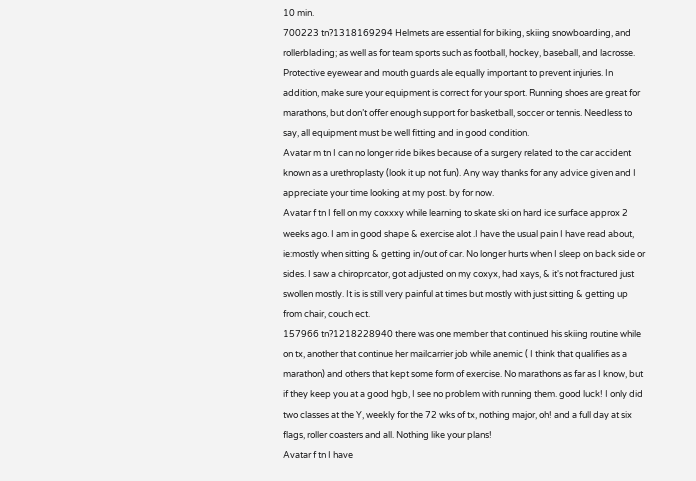10 min.
700223 tn?1318169294 Helmets are essential for biking, skiing snowboarding, and rollerblading; as well as for team sports such as football, hockey, baseball, and lacrosse. Protective eyewear and mouth guards ale equally important to prevent injuries. In addition, make sure your equipment is correct for your sport. Running shoes are great for marathons, but don’t offer enough support for basketball, soccer or tennis. Needless to say, all equipment must be well fitting and in good condition.
Avatar m tn I can no longer ride bikes because of a surgery related to the car accident known as a urethroplasty (look it up not fun). Any way thanks for any advice given and I appreciate your time looking at my post. by for now.
Avatar f tn I fell on my coxxxy while learning to skate ski on hard ice surface approx 2 weeks ago. I am in good shape & exercise alot .I have the usual pain I have read about, ie:mostly when sitting & getting in/out of car. No longer hurts when I sleep on back side or sides. I saw a chiroprcator, got adjusted on my coxyx, had xays, & it's not fractured just swollen mostly. It is is still very painful at times but mostly with just sitting & getting up from chair, couch ect.
157966 tn?1218228940 there was one member that continued his skiing routine while on tx, another that continue her mailcarrier job while anemic ( I think that qualifies as a marathon) and others that kept some form of exercise. No marathons as far as I know, but if they keep you at a good hgb, I see no problem with running them. good luck! I only did two classes at the Y, weekly for the 72 wks of tx, nothing major, oh! and a full day at six flags, roller coasters and all. Nothing like your plans!
Avatar f tn I have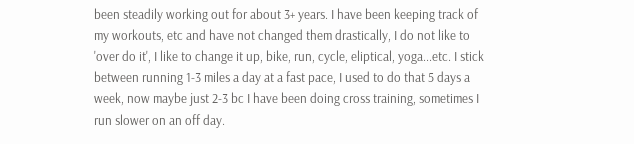been steadily working out for about 3+ years. I have been keeping track of my workouts, etc and have not changed them drastically, I do not like to 'over do it', I like to change it up, bike, run, cycle, eliptical, yoga...etc. I stick between running 1-3 miles a day at a fast pace, I used to do that 5 days a week, now maybe just 2-3 bc I have been doing cross training, sometimes I run slower on an off day.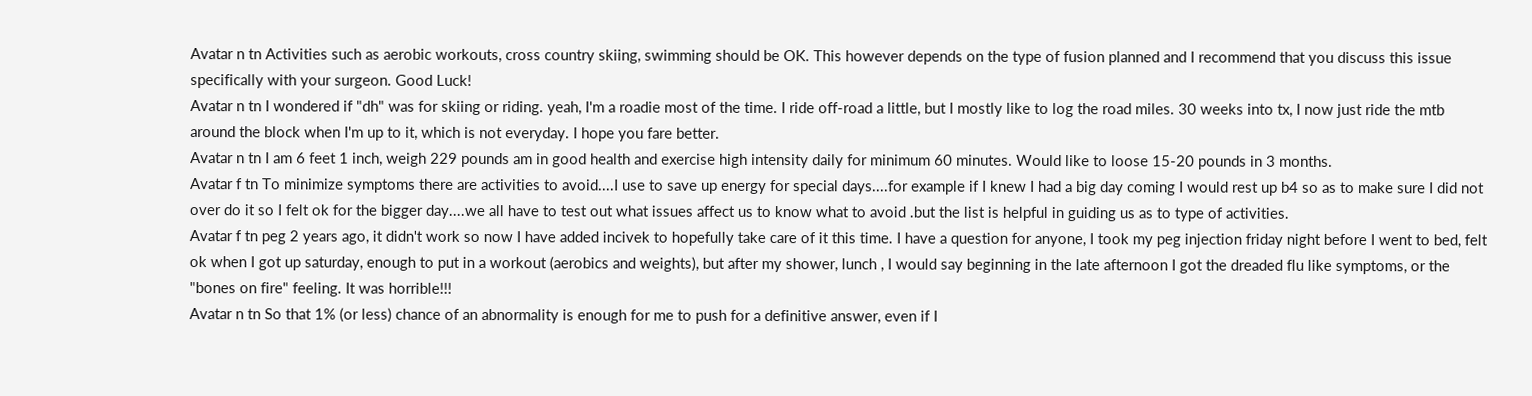Avatar n tn Activities such as aerobic workouts, cross country skiing, swimming should be OK. This however depends on the type of fusion planned and I recommend that you discuss this issue specifically with your surgeon. Good Luck!
Avatar n tn I wondered if "dh" was for skiing or riding. yeah, I'm a roadie most of the time. I ride off-road a little, but I mostly like to log the road miles. 30 weeks into tx, I now just ride the mtb around the block when I'm up to it, which is not everyday. I hope you fare better.
Avatar n tn I am 6 feet 1 inch, weigh 229 pounds am in good health and exercise high intensity daily for minimum 60 minutes. Would like to loose 15-20 pounds in 3 months.
Avatar f tn To minimize symptoms there are activities to avoid....I use to save up energy for special days....for example if I knew I had a big day coming I would rest up b4 so as to make sure I did not over do it so I felt ok for the bigger day....we all have to test out what issues affect us to know what to avoid .but the list is helpful in guiding us as to type of activities.
Avatar f tn peg 2 years ago, it didn't work so now I have added incivek to hopefully take care of it this time. I have a question for anyone, I took my peg injection friday night before I went to bed, felt ok when I got up saturday, enough to put in a workout (aerobics and weights), but after my shower, lunch , I would say beginning in the late afternoon I got the dreaded flu like symptoms, or the "bones on fire" feeling. It was horrible!!!
Avatar n tn So that 1% (or less) chance of an abnormality is enough for me to push for a definitive answer, even if I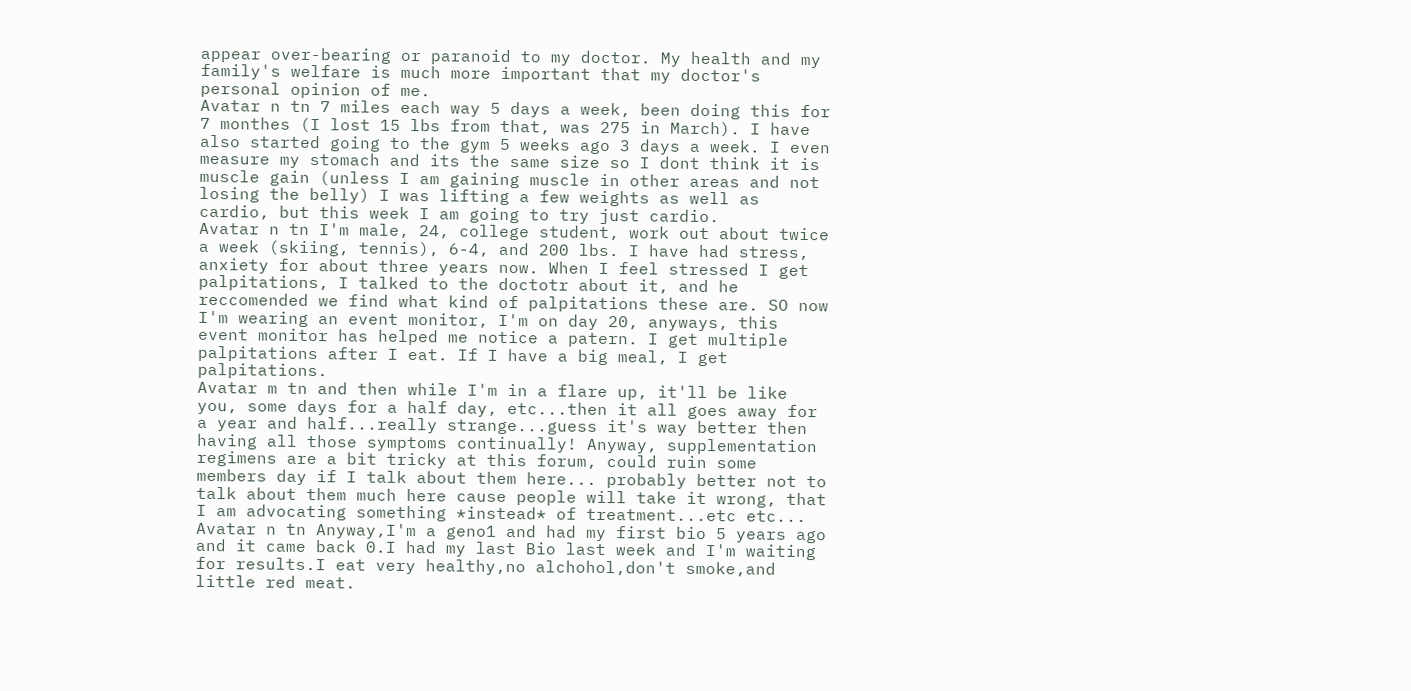appear over-bearing or paranoid to my doctor. My health and my family's welfare is much more important that my doctor's personal opinion of me.
Avatar n tn 7 miles each way 5 days a week, been doing this for 7 monthes (I lost 15 lbs from that, was 275 in March). I have also started going to the gym 5 weeks ago 3 days a week. I even measure my stomach and its the same size so I dont think it is muscle gain (unless I am gaining muscle in other areas and not losing the belly) I was lifting a few weights as well as cardio, but this week I am going to try just cardio.
Avatar n tn I'm male, 24, college student, work out about twice a week (skiing, tennis), 6-4, and 200 lbs. I have had stress, anxiety for about three years now. When I feel stressed I get palpitations, I talked to the doctotr about it, and he reccomended we find what kind of palpitations these are. SO now I'm wearing an event monitor, I'm on day 20, anyways, this event monitor has helped me notice a patern. I get multiple palpitations after I eat. If I have a big meal, I get palpitations.
Avatar m tn and then while I'm in a flare up, it'll be like you, some days for a half day, etc...then it all goes away for a year and half...really strange...guess it's way better then having all those symptoms continually! Anyway, supplementation regimens are a bit tricky at this forum, could ruin some members day if I talk about them here... probably better not to talk about them much here cause people will take it wrong, that I am advocating something *instead* of treatment...etc etc...
Avatar n tn Anyway,I'm a geno1 and had my first bio 5 years ago and it came back 0.I had my last Bio last week and I'm waiting for results.I eat very healthy,no alchohol,don't smoke,and little red meat.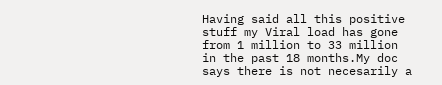Having said all this positive stuff my Viral load has gone from 1 million to 33 million in the past 18 months.My doc says there is not necesarily a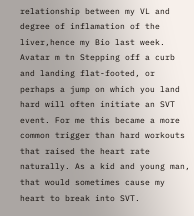relationship between my VL and degree of inflamation of the liver,hence my Bio last week.
Avatar m tn Stepping off a curb and landing flat-footed, or perhaps a jump on which you land hard will often initiate an SVT event. For me this became a more common trigger than hard workouts that raised the heart rate naturally. As a kid and young man, that would sometimes cause my heart to break into SVT.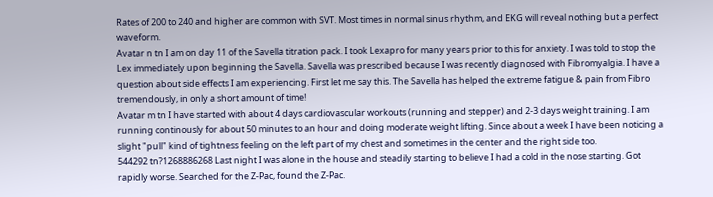Rates of 200 to 240 and higher are common with SVT. Most times in normal sinus rhythm, and EKG will reveal nothing but a perfect waveform.
Avatar n tn I am on day 11 of the Savella titration pack. I took Lexapro for many years prior to this for anxiety. I was told to stop the Lex immediately upon beginning the Savella. Savella was prescribed because I was recently diagnosed with Fibromyalgia. I have a question about side effects I am experiencing. First let me say this. The Savella has helped the extreme fatigue & pain from Fibro tremendously, in only a short amount of time!
Avatar m tn I have started with about 4 days cardiovascular workouts (running and stepper) and 2-3 days weight training. I am running continously for about 50 minutes to an hour and doing moderate weight lifting. Since about a week I have been noticing a slight "pull" kind of tightness feeling on the left part of my chest and sometimes in the center and the right side too.
544292 tn?1268886268 Last night I was alone in the house and steadily starting to believe I had a cold in the nose starting. Got rapidly worse. Searched for the Z-Pac, found the Z-Pac.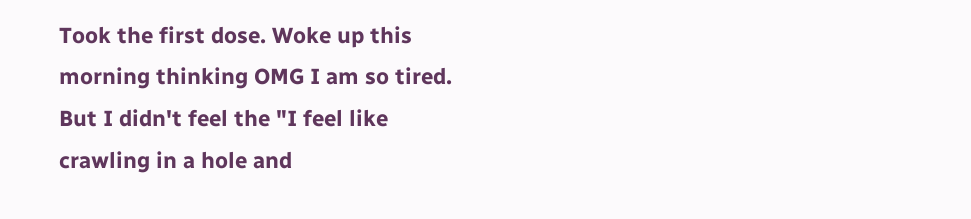Took the first dose. Woke up this morning thinking OMG I am so tired. But I didn't feel the "I feel like crawling in a hole and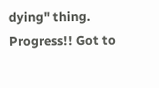dying" thing. Progress!! Got to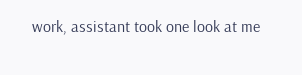work, assistant took one look at me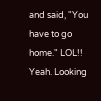and said, "You have to go home." LOL!! Yeah. Looking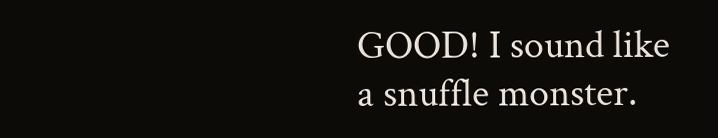GOOD! I sound like a snuffle monster.